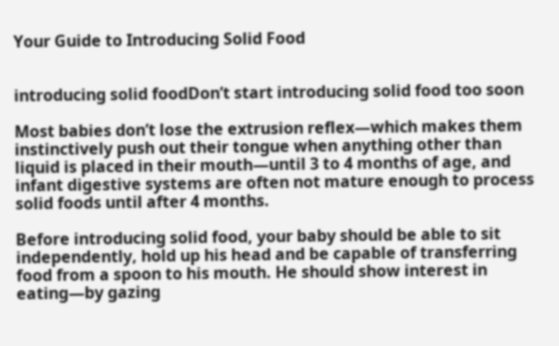Your Guide to Introducing Solid Food


introducing solid foodDon’t start introducing solid food too soon

Most babies don’t lose the extrusion reflex—which makes them instinctively push out their tongue when anything other than liquid is placed in their mouth—until 3 to 4 months of age, and infant digestive systems are often not mature enough to process solid foods until after 4 months.

Before introducing solid food, your baby should be able to sit independently, hold up his head and be capable of transferring food from a spoon to his mouth. He should show interest in eating—by gazing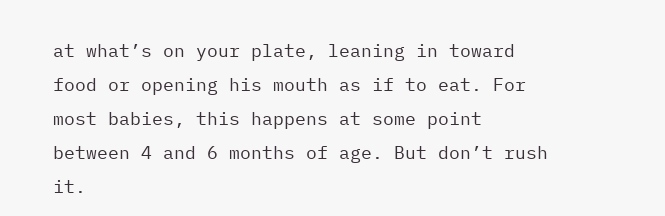at what’s on your plate, leaning in toward food or opening his mouth as if to eat. For most babies, this happens at some point between 4 and 6 months of age. But don’t rush it.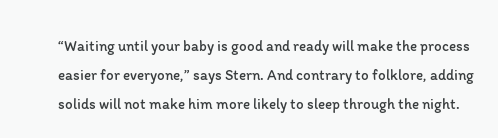“Waiting until your baby is good and ready will make the process easier for everyone,” says Stern. And contrary to folklore, adding solids will not make him more likely to sleep through the night.